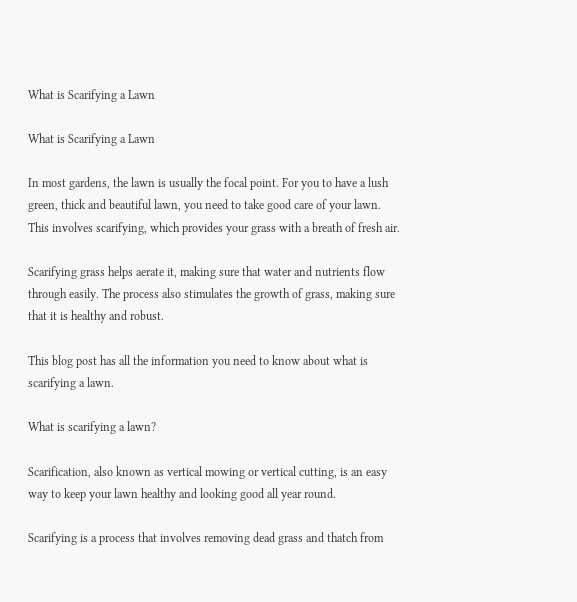What is Scarifying a Lawn

What is Scarifying a Lawn

In most gardens, the lawn is usually the focal point. For you to have a lush green, thick and beautiful lawn, you need to take good care of your lawn. This involves scarifying, which provides your grass with a breath of fresh air.

Scarifying grass helps aerate it, making sure that water and nutrients flow through easily. The process also stimulates the growth of grass, making sure that it is healthy and robust.

This blog post has all the information you need to know about what is scarifying a lawn.

What is scarifying a lawn?

Scarification, also known as vertical mowing or vertical cutting, is an easy way to keep your lawn healthy and looking good all year round.

Scarifying is a process that involves removing dead grass and thatch from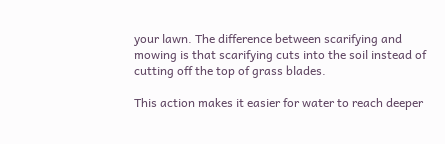your lawn. The difference between scarifying and mowing is that scarifying cuts into the soil instead of cutting off the top of grass blades.

This action makes it easier for water to reach deeper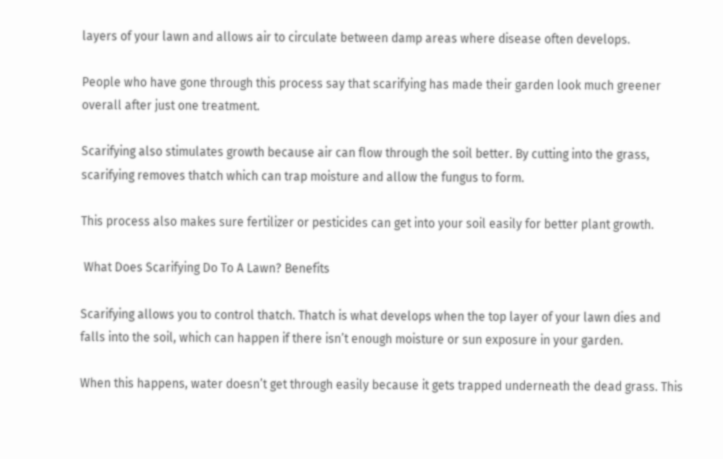layers of your lawn and allows air to circulate between damp areas where disease often develops.

People who have gone through this process say that scarifying has made their garden look much greener overall after just one treatment.

Scarifying also stimulates growth because air can flow through the soil better. By cutting into the grass, scarifying removes thatch which can trap moisture and allow the fungus to form.

This process also makes sure fertilizer or pesticides can get into your soil easily for better plant growth.

 What Does Scarifying Do To A Lawn? Benefits

Scarifying allows you to control thatch. Thatch is what develops when the top layer of your lawn dies and falls into the soil, which can happen if there isn’t enough moisture or sun exposure in your garden.

When this happens, water doesn’t get through easily because it gets trapped underneath the dead grass. This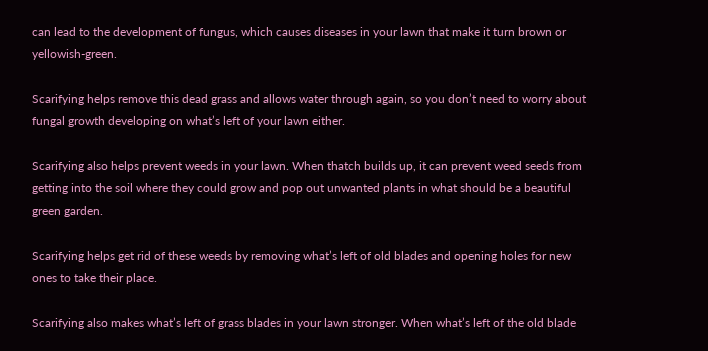can lead to the development of fungus, which causes diseases in your lawn that make it turn brown or yellowish-green.

Scarifying helps remove this dead grass and allows water through again, so you don’t need to worry about fungal growth developing on what’s left of your lawn either.

Scarifying also helps prevent weeds in your lawn. When thatch builds up, it can prevent weed seeds from getting into the soil where they could grow and pop out unwanted plants in what should be a beautiful green garden.

Scarifying helps get rid of these weeds by removing what’s left of old blades and opening holes for new ones to take their place.

Scarifying also makes what’s left of grass blades in your lawn stronger. When what’s left of the old blade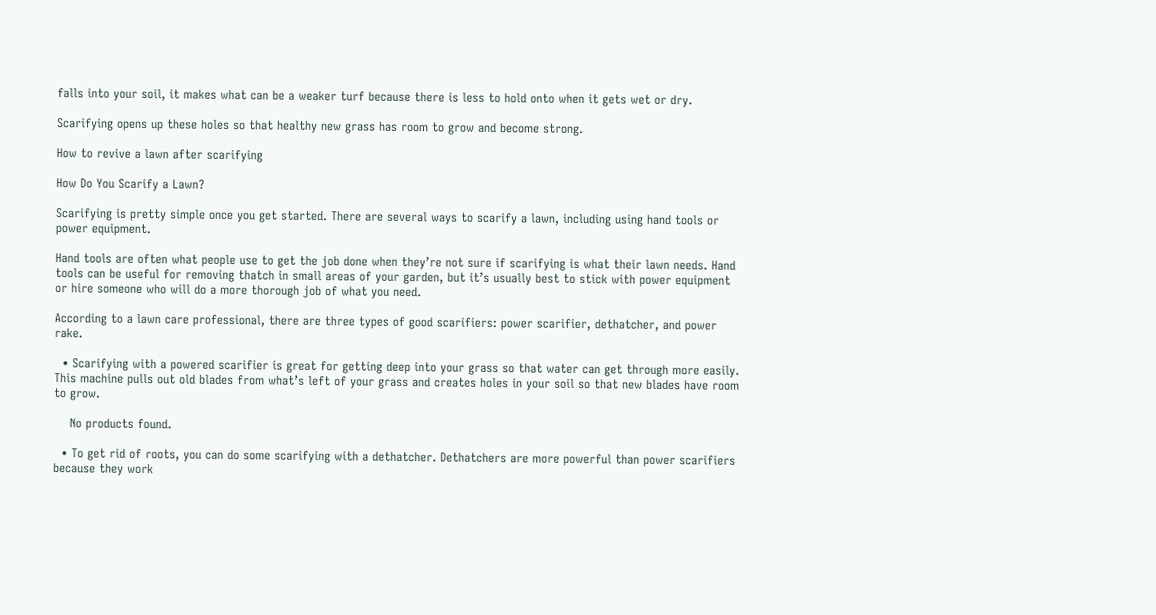falls into your soil, it makes what can be a weaker turf because there is less to hold onto when it gets wet or dry.

Scarifying opens up these holes so that healthy new grass has room to grow and become strong.

How to revive a lawn after scarifying

How Do You Scarify a Lawn?

Scarifying is pretty simple once you get started. There are several ways to scarify a lawn, including using hand tools or power equipment.

Hand tools are often what people use to get the job done when they’re not sure if scarifying is what their lawn needs. Hand tools can be useful for removing thatch in small areas of your garden, but it’s usually best to stick with power equipment or hire someone who will do a more thorough job of what you need.

According to a lawn care professional, there are three types of good scarifiers: power scarifier, dethatcher, and power rake.

  • Scarifying with a powered scarifier is great for getting deep into your grass so that water can get through more easily. This machine pulls out old blades from what’s left of your grass and creates holes in your soil so that new blades have room to grow.

    No products found.

  • To get rid of roots, you can do some scarifying with a dethatcher. Dethatchers are more powerful than power scarifiers because they work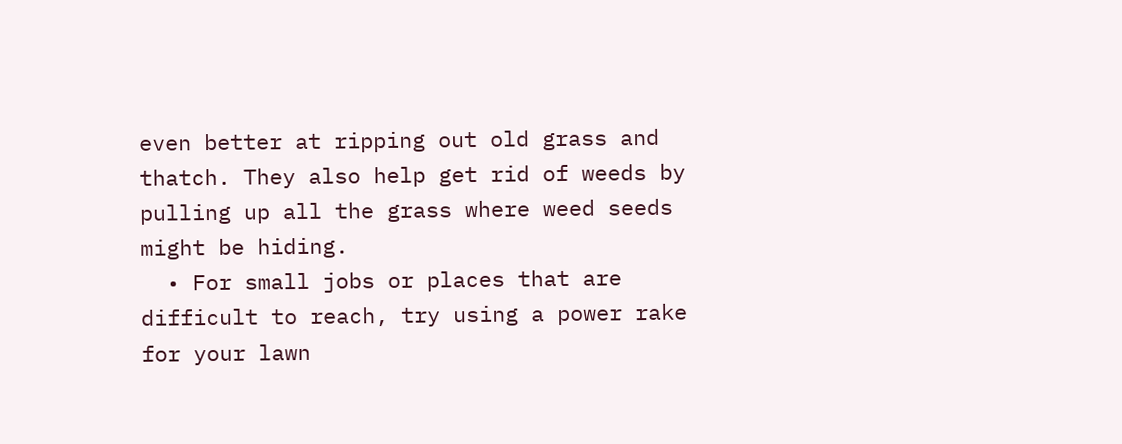even better at ripping out old grass and thatch. They also help get rid of weeds by pulling up all the grass where weed seeds might be hiding.
  • For small jobs or places that are difficult to reach, try using a power rake for your lawn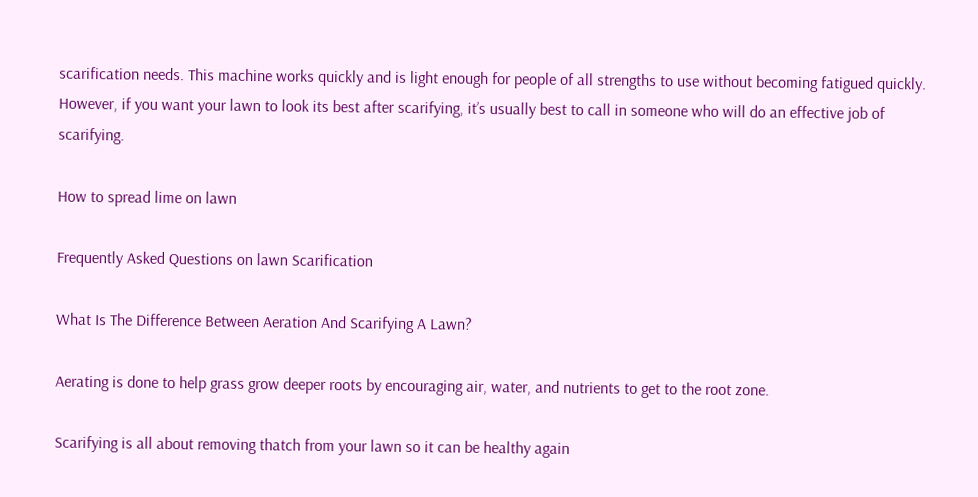scarification needs. This machine works quickly and is light enough for people of all strengths to use without becoming fatigued quickly. However, if you want your lawn to look its best after scarifying, it’s usually best to call in someone who will do an effective job of scarifying.

How to spread lime on lawn

Frequently Asked Questions on lawn Scarification

What Is The Difference Between Aeration And Scarifying A Lawn?

Aerating is done to help grass grow deeper roots by encouraging air, water, and nutrients to get to the root zone.

Scarifying is all about removing thatch from your lawn so it can be healthy again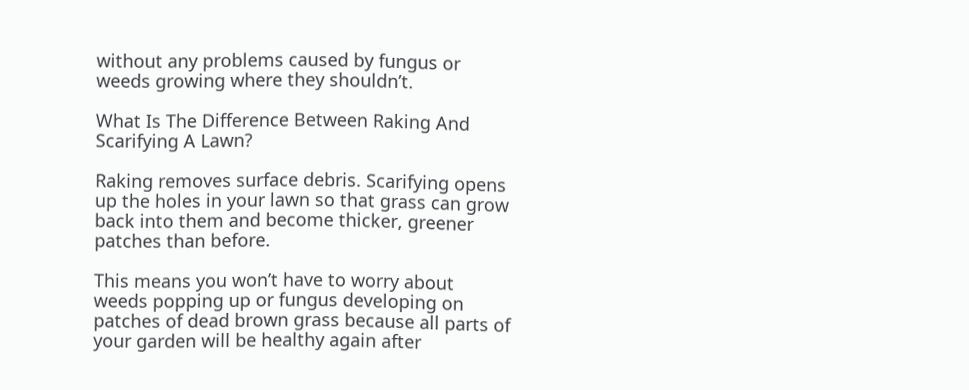without any problems caused by fungus or weeds growing where they shouldn’t.

What Is The Difference Between Raking And Scarifying A Lawn?

Raking removes surface debris. Scarifying opens up the holes in your lawn so that grass can grow back into them and become thicker, greener patches than before.

This means you won’t have to worry about weeds popping up or fungus developing on patches of dead brown grass because all parts of your garden will be healthy again after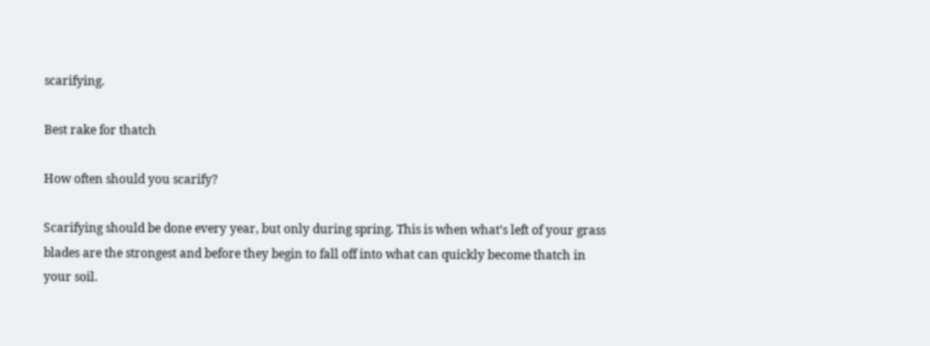scarifying.

Best rake for thatch

How often should you scarify?

Scarifying should be done every year, but only during spring. This is when what’s left of your grass blades are the strongest and before they begin to fall off into what can quickly become thatch in your soil.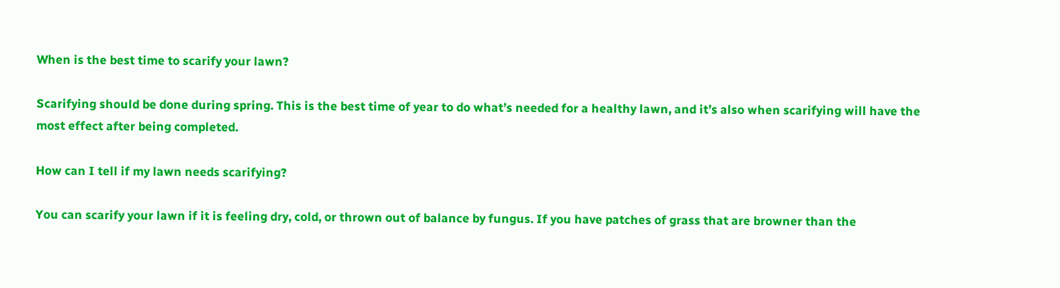When is the best time to scarify your lawn?

Scarifying should be done during spring. This is the best time of year to do what’s needed for a healthy lawn, and it’s also when scarifying will have the most effect after being completed.

How can I tell if my lawn needs scarifying?

You can scarify your lawn if it is feeling dry, cold, or thrown out of balance by fungus. If you have patches of grass that are browner than the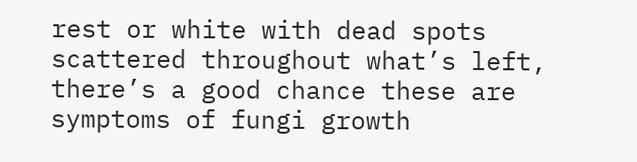rest or white with dead spots scattered throughout what’s left, there’s a good chance these are symptoms of fungi growth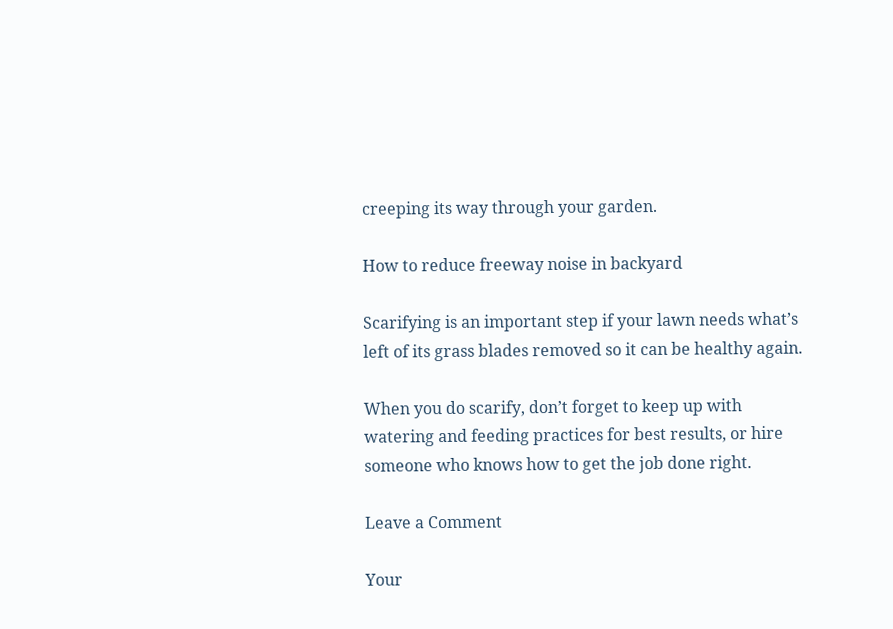creeping its way through your garden.

How to reduce freeway noise in backyard

Scarifying is an important step if your lawn needs what’s left of its grass blades removed so it can be healthy again.

When you do scarify, don’t forget to keep up with watering and feeding practices for best results, or hire someone who knows how to get the job done right.

Leave a Comment

Your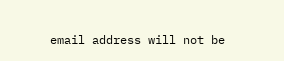email address will not be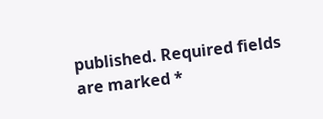published. Required fields are marked *